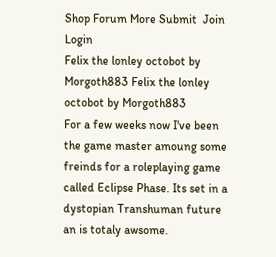Shop Forum More Submit  Join Login
Felix the lonley octobot by Morgoth883 Felix the lonley octobot by Morgoth883
For a few weeks now I've been the game master amoung some freinds for a roleplaying game called Eclipse Phase. Its set in a dystopian Transhuman future an is totaly awsome.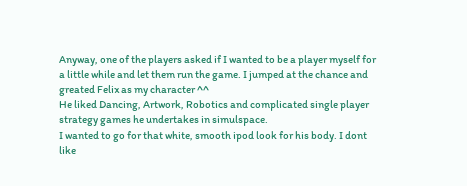Anyway, one of the players asked if I wanted to be a player myself for a little while and let them run the game. I jumped at the chance and greated Felix as my character ^^
He liked Dancing, Artwork, Robotics and complicated single player strategy games he undertakes in simulspace.
I wanted to go for that white, smooth ipod look for his body. I dont like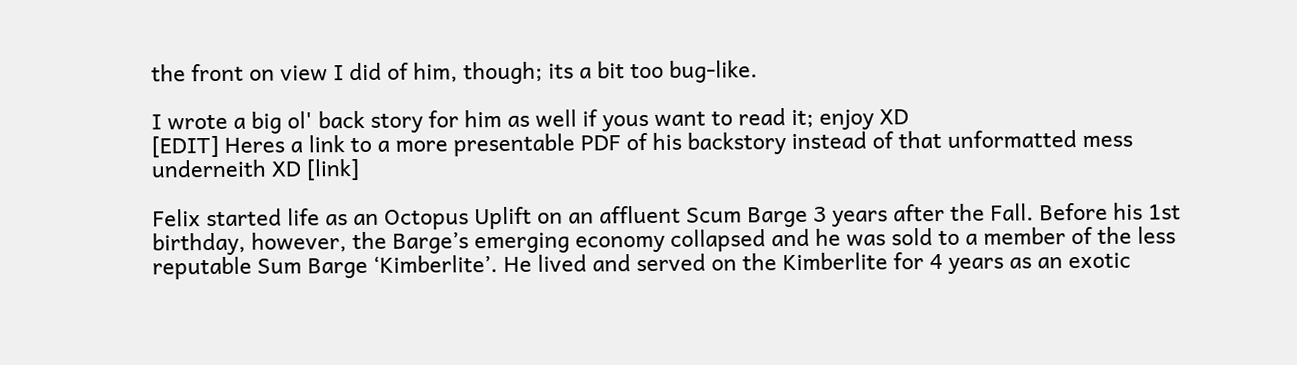the front on view I did of him, though; its a bit too bug-like.

I wrote a big ol' back story for him as well if yous want to read it; enjoy XD
[EDIT] Heres a link to a more presentable PDF of his backstory instead of that unformatted mess underneith XD [link]

Felix started life as an Octopus Uplift on an affluent Scum Barge 3 years after the Fall. Before his 1st birthday, however, the Barge’s emerging economy collapsed and he was sold to a member of the less reputable Sum Barge ‘Kimberlite’. He lived and served on the Kimberlite for 4 years as an exotic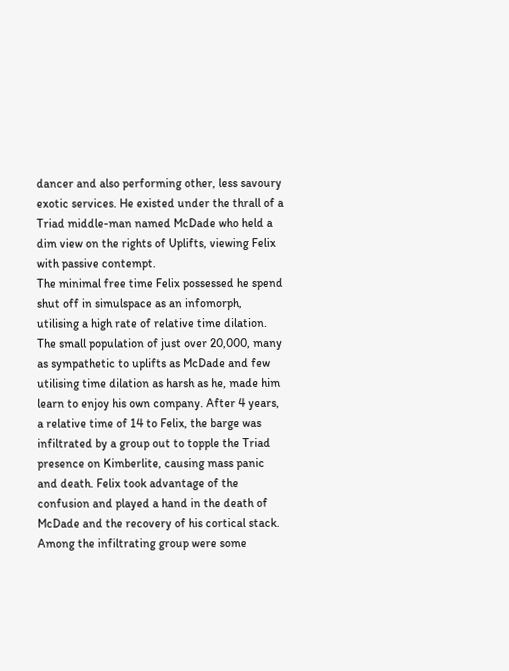dancer and also performing other, less savoury exotic services. He existed under the thrall of a Triad middle-man named McDade who held a dim view on the rights of Uplifts, viewing Felix with passive contempt.
The minimal free time Felix possessed he spend shut off in simulspace as an infomorph, utilising a high rate of relative time dilation. The small population of just over 20,000, many as sympathetic to uplifts as McDade and few utilising time dilation as harsh as he, made him learn to enjoy his own company. After 4 years, a relative time of 14 to Felix, the barge was infiltrated by a group out to topple the Triad presence on Kimberlite, causing mass panic and death. Felix took advantage of the confusion and played a hand in the death of McDade and the recovery of his cortical stack.
Among the infiltrating group were some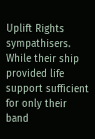Uplift Rights sympathisers. While their ship provided life support sufficient for only their band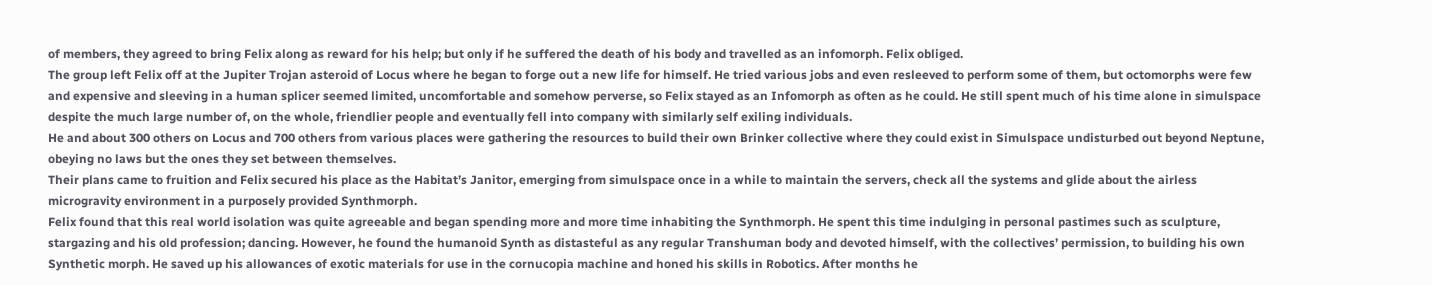of members, they agreed to bring Felix along as reward for his help; but only if he suffered the death of his body and travelled as an infomorph. Felix obliged.
The group left Felix off at the Jupiter Trojan asteroid of Locus where he began to forge out a new life for himself. He tried various jobs and even resleeved to perform some of them, but octomorphs were few and expensive and sleeving in a human splicer seemed limited, uncomfortable and somehow perverse, so Felix stayed as an Infomorph as often as he could. He still spent much of his time alone in simulspace despite the much large number of, on the whole, friendlier people and eventually fell into company with similarly self exiling individuals.
He and about 300 others on Locus and 700 others from various places were gathering the resources to build their own Brinker collective where they could exist in Simulspace undisturbed out beyond Neptune, obeying no laws but the ones they set between themselves.
Their plans came to fruition and Felix secured his place as the Habitat’s Janitor, emerging from simulspace once in a while to maintain the servers, check all the systems and glide about the airless microgravity environment in a purposely provided Synthmorph.
Felix found that this real world isolation was quite agreeable and began spending more and more time inhabiting the Synthmorph. He spent this time indulging in personal pastimes such as sculpture, stargazing and his old profession; dancing. However, he found the humanoid Synth as distasteful as any regular Transhuman body and devoted himself, with the collectives’ permission, to building his own Synthetic morph. He saved up his allowances of exotic materials for use in the cornucopia machine and honed his skills in Robotics. After months he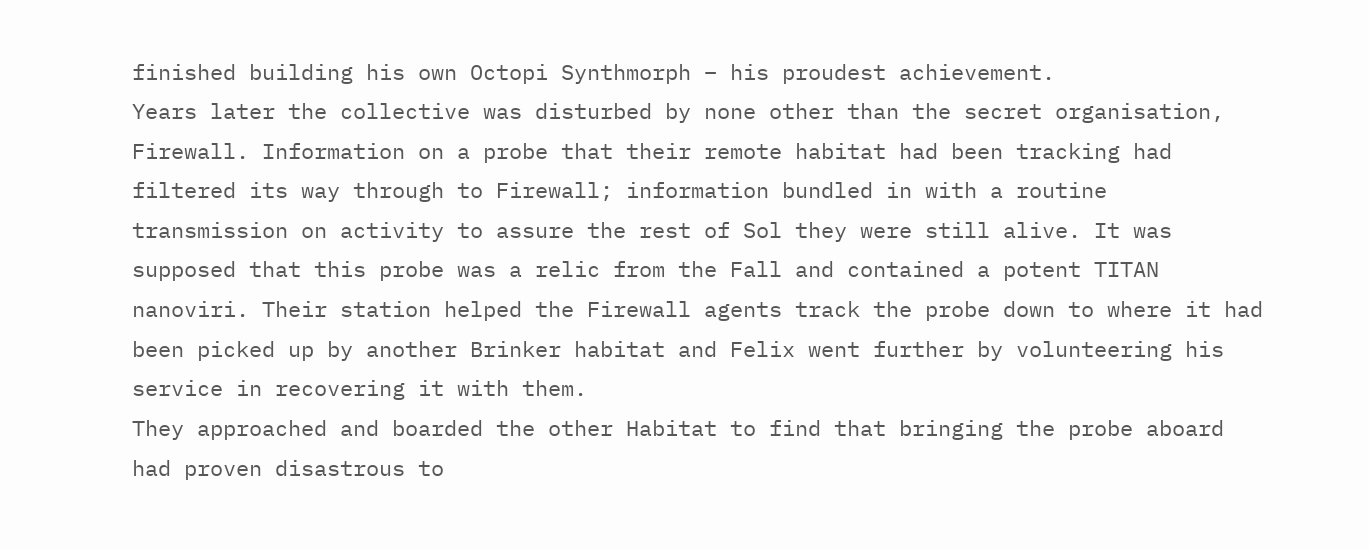finished building his own Octopi Synthmorph – his proudest achievement.
Years later the collective was disturbed by none other than the secret organisation, Firewall. Information on a probe that their remote habitat had been tracking had filtered its way through to Firewall; information bundled in with a routine transmission on activity to assure the rest of Sol they were still alive. It was supposed that this probe was a relic from the Fall and contained a potent TITAN nanoviri. Their station helped the Firewall agents track the probe down to where it had been picked up by another Brinker habitat and Felix went further by volunteering his service in recovering it with them.
They approached and boarded the other Habitat to find that bringing the probe aboard had proven disastrous to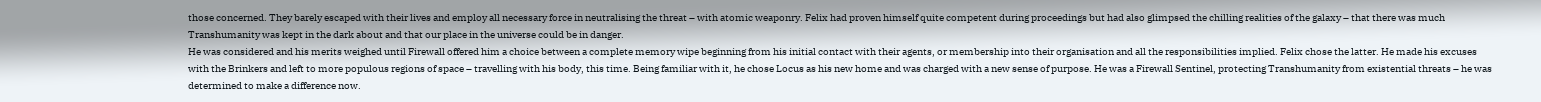those concerned. They barely escaped with their lives and employ all necessary force in neutralising the threat – with atomic weaponry. Felix had proven himself quite competent during proceedings but had also glimpsed the chilling realities of the galaxy – that there was much Transhumanity was kept in the dark about and that our place in the universe could be in danger.
He was considered and his merits weighed until Firewall offered him a choice between a complete memory wipe beginning from his initial contact with their agents, or membership into their organisation and all the responsibilities implied. Felix chose the latter. He made his excuses with the Brinkers and left to more populous regions of space – travelling with his body, this time. Being familiar with it, he chose Locus as his new home and was charged with a new sense of purpose. He was a Firewall Sentinel, protecting Transhumanity from existential threats – he was determined to make a difference now.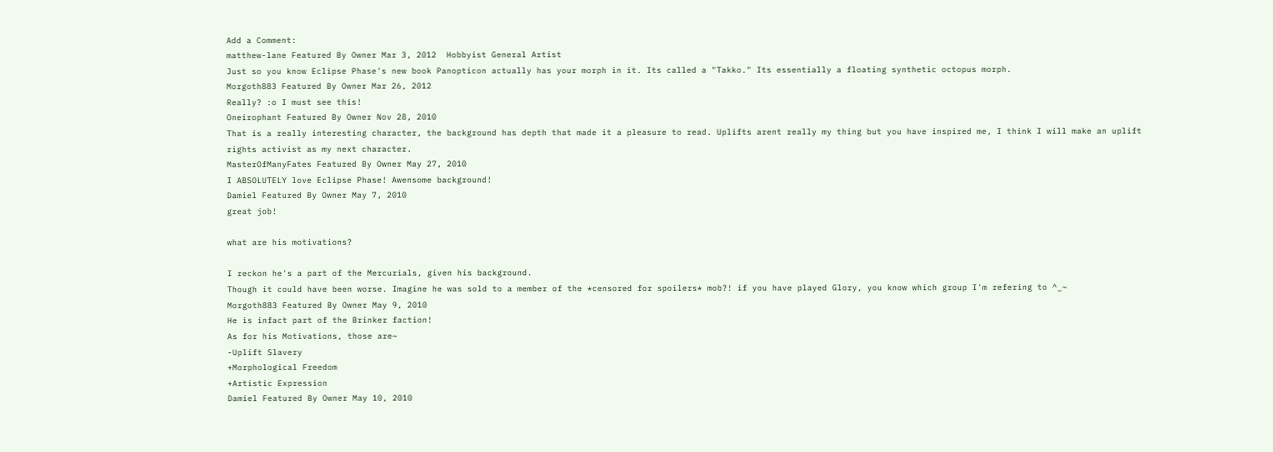Add a Comment:
matthew-lane Featured By Owner Mar 3, 2012  Hobbyist General Artist
Just so you know Eclipse Phase's new book Panopticon actually has your morph in it. Its called a "Takko." Its essentially a floating synthetic octopus morph.
Morgoth883 Featured By Owner Mar 26, 2012
Really? :o I must see this!
Oneirophant Featured By Owner Nov 28, 2010
That is a really interesting character, the background has depth that made it a pleasure to read. Uplifts arent really my thing but you have inspired me, I think I will make an uplift rights activist as my next character.
MasterOfManyFates Featured By Owner May 27, 2010
I ABSOLUTELY love Eclipse Phase! Awensome background!
Damiel Featured By Owner May 7, 2010
great job!

what are his motivations?

I reckon he's a part of the Mercurials, given his background.
Though it could have been worse. Imagine he was sold to a member of the *censored for spoilers* mob?! if you have played Glory, you know which group I'm refering to ^_~
Morgoth883 Featured By Owner May 9, 2010
He is infact part of the Brinker faction!
As for his Motivations, those are~
-Uplift Slavery
+Morphological Freedom
+Artistic Expression
Damiel Featured By Owner May 10, 2010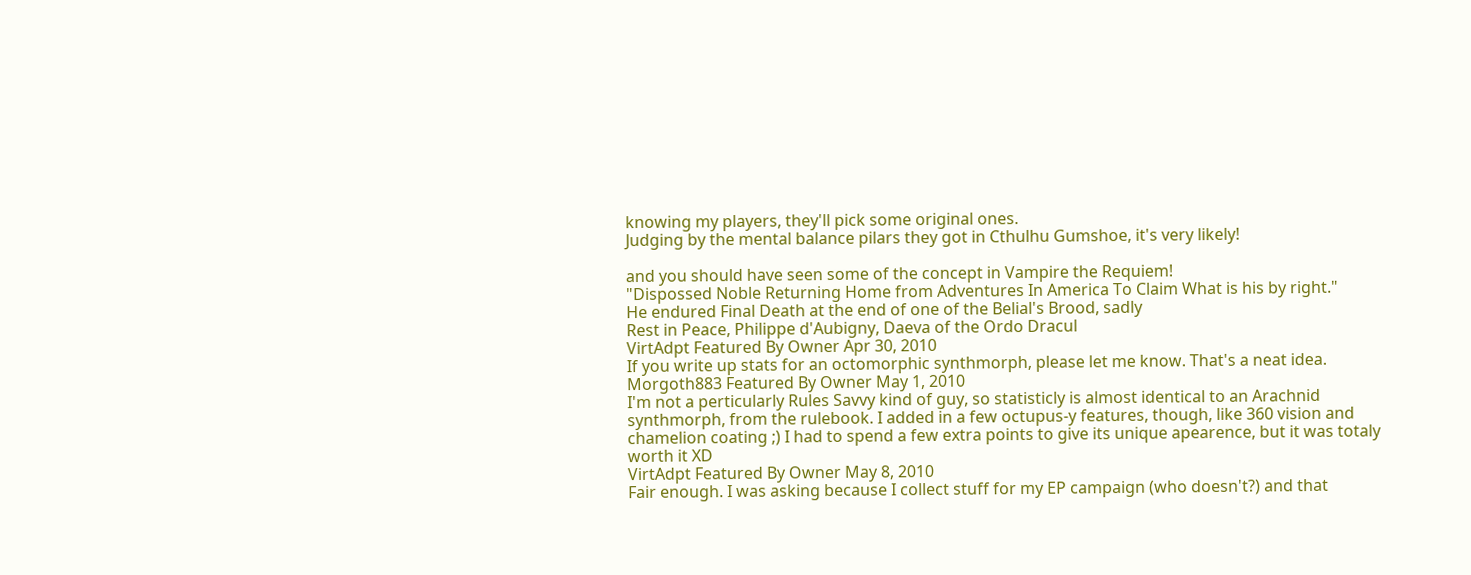knowing my players, they'll pick some original ones.
Judging by the mental balance pilars they got in Cthulhu Gumshoe, it's very likely!

and you should have seen some of the concept in Vampire the Requiem!
"Dispossed Noble Returning Home from Adventures In America To Claim What is his by right."
He endured Final Death at the end of one of the Belial's Brood, sadly
Rest in Peace, Philippe d'Aubigny, Daeva of the Ordo Dracul
VirtAdpt Featured By Owner Apr 30, 2010
If you write up stats for an octomorphic synthmorph, please let me know. That's a neat idea.
Morgoth883 Featured By Owner May 1, 2010
I'm not a perticularly Rules Savvy kind of guy, so statisticly is almost identical to an Arachnid synthmorph, from the rulebook. I added in a few octupus-y features, though, like 360 vision and chamelion coating ;) I had to spend a few extra points to give its unique apearence, but it was totaly worth it XD
VirtAdpt Featured By Owner May 8, 2010
Fair enough. I was asking because I collect stuff for my EP campaign (who doesn't?) and that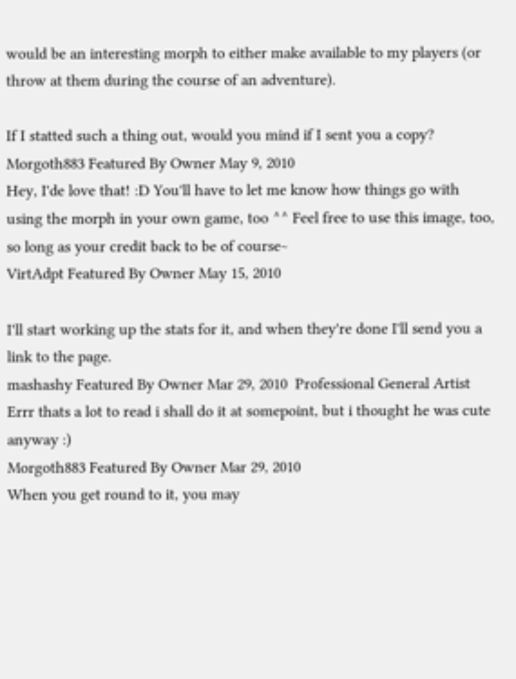would be an interesting morph to either make available to my players (or throw at them during the course of an adventure).

If I statted such a thing out, would you mind if I sent you a copy?
Morgoth883 Featured By Owner May 9, 2010
Hey, I'de love that! :D You'll have to let me know how things go with using the morph in your own game, too ^^ Feel free to use this image, too, so long as your credit back to be of course~
VirtAdpt Featured By Owner May 15, 2010

I'll start working up the stats for it, and when they're done I'll send you a link to the page.
mashashy Featured By Owner Mar 29, 2010  Professional General Artist
Errr thats a lot to read i shall do it at somepoint, but i thought he was cute anyway :)
Morgoth883 Featured By Owner Mar 29, 2010
When you get round to it, you may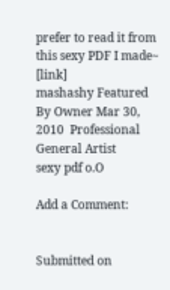prefer to read it from this sexy PDF I made~ [link]
mashashy Featured By Owner Mar 30, 2010  Professional General Artist
sexy pdf o.O

Add a Comment:


Submitted on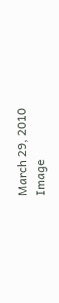March 29, 2010
Image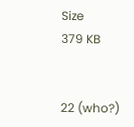Size
379 KB


22 (who?)